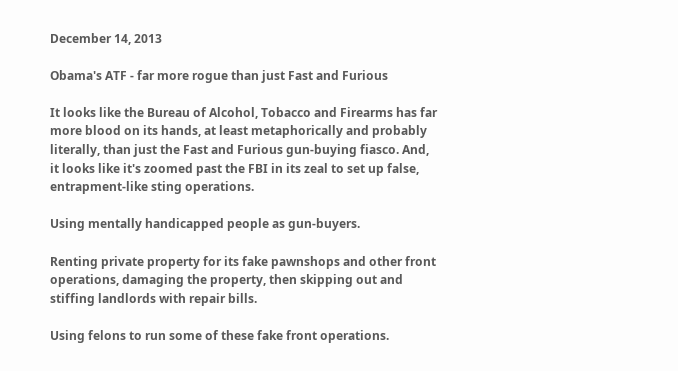December 14, 2013

Obama's ATF - far more rogue than just Fast and Furious

It looks like the Bureau of Alcohol, Tobacco and Firearms has far more blood on its hands, at least metaphorically and probably literally, than just the Fast and Furious gun-buying fiasco. And, it looks like it's zoomed past the FBI in its zeal to set up false, entrapment-like sting operations.

Using mentally handicapped people as gun-buyers.

Renting private property for its fake pawnshops and other front operations, damaging the property, then skipping out and stiffing landlords with repair bills.

Using felons to run some of these fake front operations.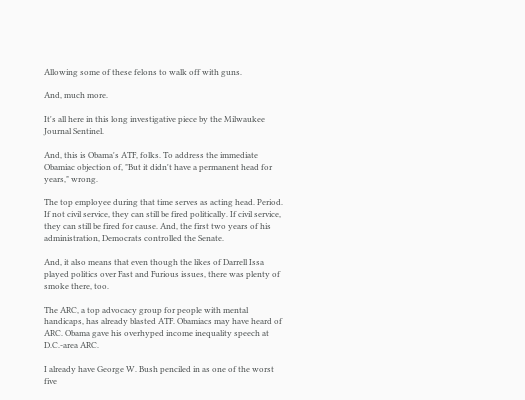Allowing some of these felons to walk off with guns.

And, much more.

It's all here in this long investigative piece by the Milwaukee Journal Sentinel.

And, this is Obama's ATF, folks. To address the immediate Obamiac objection of, "But it didn't have a permanent head for years," wrong.

The top employee during that time serves as acting head. Period. If not civil service, they can still be fired politically. If civil service, they can still be fired for cause. And, the first two years of his administration, Democrats controlled the Senate.

And, it also means that even though the likes of Darrell Issa played politics over Fast and Furious issues, there was plenty of smoke there, too.

The ARC, a top advocacy group for people with mental handicaps, has already blasted ATF. Obamiacs may have heard of ARC. Obama gave his overhyped income inequality speech at D.C.-area ARC.

I already have George W. Bush penciled in as one of the worst five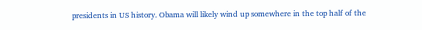presidents in US history. Obama will likely wind up somewhere in the top half of the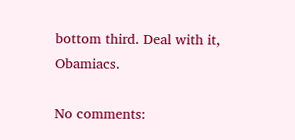bottom third. Deal with it, Obamiacs.

No comments: